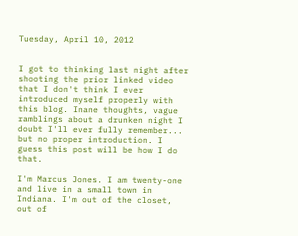Tuesday, April 10, 2012


I got to thinking last night after shooting the prior linked video that I don't think I ever introduced myself properly with this blog. Inane thoughts, vague ramblings about a drunken night I doubt I'll ever fully remember... but no proper introduction. I guess this post will be how I do that.

I'm Marcus Jones. I am twenty-one and live in a small town in Indiana. I'm out of the closet, out of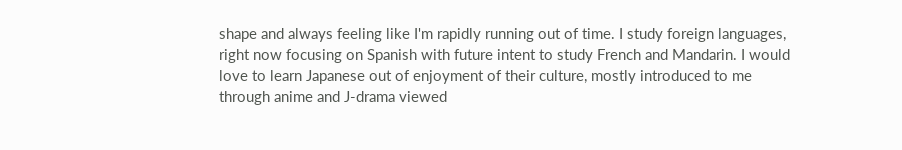shape and always feeling like I'm rapidly running out of time. I study foreign languages, right now focusing on Spanish with future intent to study French and Mandarin. I would love to learn Japanese out of enjoyment of their culture, mostly introduced to me through anime and J-drama viewed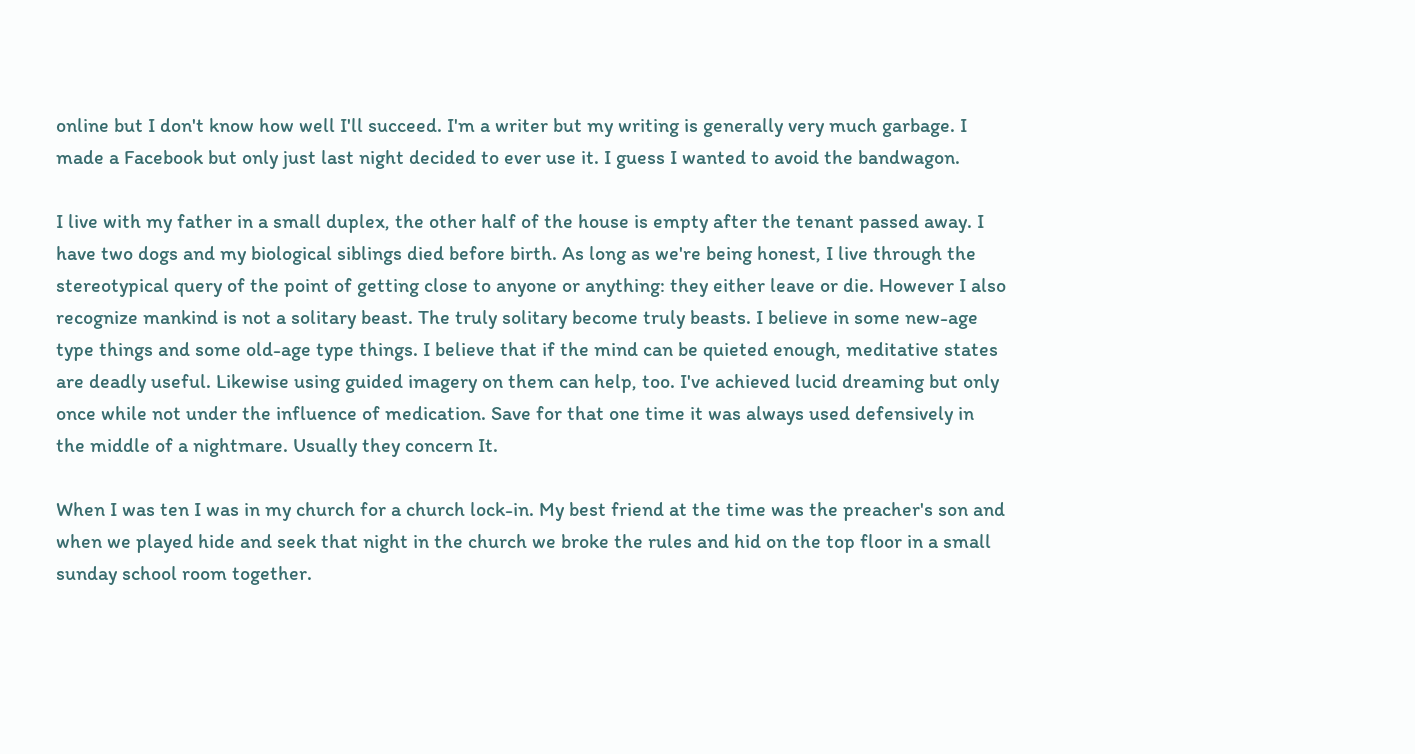online but I don't know how well I'll succeed. I'm a writer but my writing is generally very much garbage. I made a Facebook but only just last night decided to ever use it. I guess I wanted to avoid the bandwagon.

I live with my father in a small duplex, the other half of the house is empty after the tenant passed away. I have two dogs and my biological siblings died before birth. As long as we're being honest, I live through the stereotypical query of the point of getting close to anyone or anything: they either leave or die. However I also recognize mankind is not a solitary beast. The truly solitary become truly beasts. I believe in some new-age type things and some old-age type things. I believe that if the mind can be quieted enough, meditative states are deadly useful. Likewise using guided imagery on them can help, too. I've achieved lucid dreaming but only once while not under the influence of medication. Save for that one time it was always used defensively in the middle of a nightmare. Usually they concern It.

When I was ten I was in my church for a church lock-in. My best friend at the time was the preacher's son and when we played hide and seek that night in the church we broke the rules and hid on the top floor in a small sunday school room together.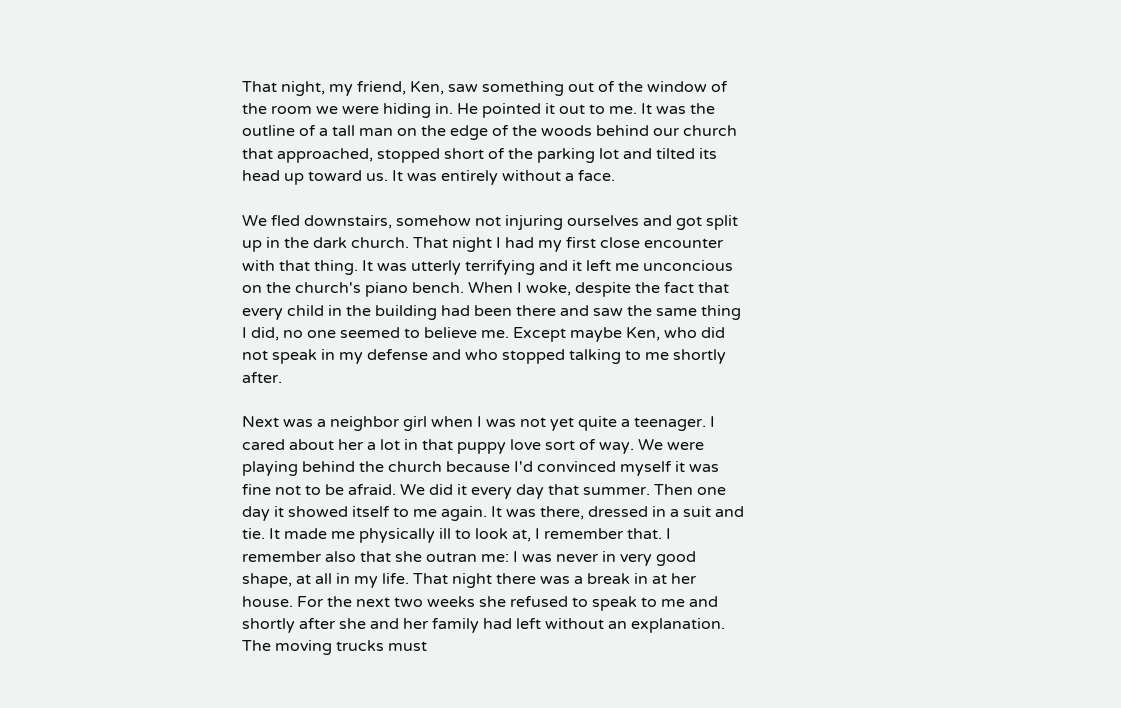That night, my friend, Ken, saw something out of the window of the room we were hiding in. He pointed it out to me. It was the outline of a tall man on the edge of the woods behind our church that approached, stopped short of the parking lot and tilted its head up toward us. It was entirely without a face.

We fled downstairs, somehow not injuring ourselves and got split up in the dark church. That night I had my first close encounter with that thing. It was utterly terrifying and it left me unconcious on the church's piano bench. When I woke, despite the fact that every child in the building had been there and saw the same thing I did, no one seemed to believe me. Except maybe Ken, who did not speak in my defense and who stopped talking to me shortly after.

Next was a neighbor girl when I was not yet quite a teenager. I cared about her a lot in that puppy love sort of way. We were playing behind the church because I'd convinced myself it was fine not to be afraid. We did it every day that summer. Then one day it showed itself to me again. It was there, dressed in a suit and tie. It made me physically ill to look at, I remember that. I remember also that she outran me: I was never in very good shape, at all in my life. That night there was a break in at her house. For the next two weeks she refused to speak to me and shortly after she and her family had left without an explanation. The moving trucks must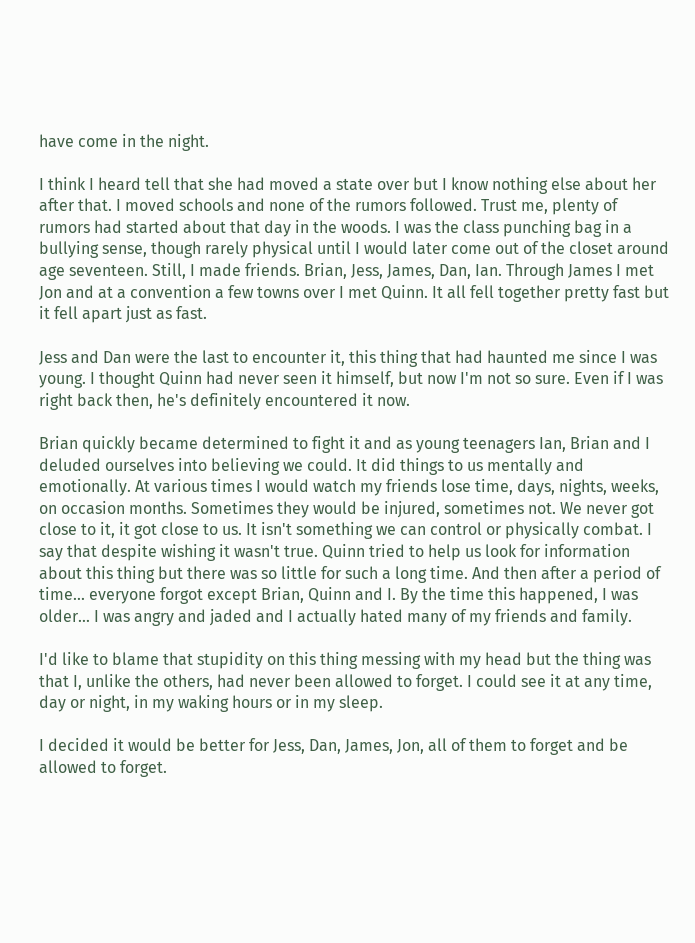have come in the night.

I think I heard tell that she had moved a state over but I know nothing else about her after that. I moved schools and none of the rumors followed. Trust me, plenty of rumors had started about that day in the woods. I was the class punching bag in a bullying sense, though rarely physical until I would later come out of the closet around age seventeen. Still, I made friends. Brian, Jess, James, Dan, Ian. Through James I met Jon and at a convention a few towns over I met Quinn. It all fell together pretty fast but it fell apart just as fast.

Jess and Dan were the last to encounter it, this thing that had haunted me since I was young. I thought Quinn had never seen it himself, but now I'm not so sure. Even if I was right back then, he's definitely encountered it now.

Brian quickly became determined to fight it and as young teenagers Ian, Brian and I deluded ourselves into believing we could. It did things to us mentally and emotionally. At various times I would watch my friends lose time, days, nights, weeks, on occasion months. Sometimes they would be injured, sometimes not. We never got close to it, it got close to us. It isn't something we can control or physically combat. I say that despite wishing it wasn't true. Quinn tried to help us look for information about this thing but there was so little for such a long time. And then after a period of time... everyone forgot except Brian, Quinn and I. By the time this happened, I was older... I was angry and jaded and I actually hated many of my friends and family.

I'd like to blame that stupidity on this thing messing with my head but the thing was that I, unlike the others, had never been allowed to forget. I could see it at any time, day or night, in my waking hours or in my sleep.

I decided it would be better for Jess, Dan, James, Jon, all of them to forget and be allowed to forget.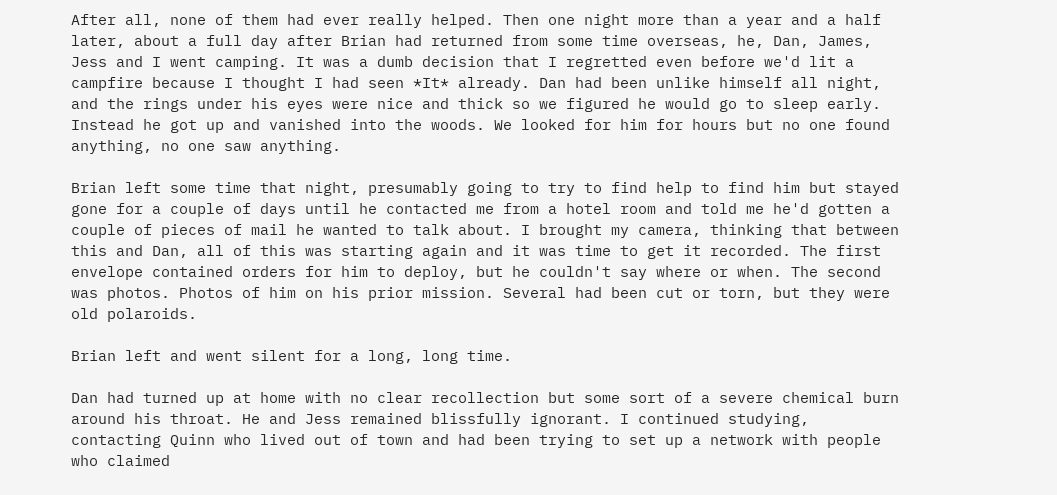After all, none of them had ever really helped. Then one night more than a year and a half later, about a full day after Brian had returned from some time overseas, he, Dan, James, Jess and I went camping. It was a dumb decision that I regretted even before we'd lit a campfire because I thought I had seen *It* already. Dan had been unlike himself all night, and the rings under his eyes were nice and thick so we figured he would go to sleep early. Instead he got up and vanished into the woods. We looked for him for hours but no one found anything, no one saw anything.

Brian left some time that night, presumably going to try to find help to find him but stayed gone for a couple of days until he contacted me from a hotel room and told me he'd gotten a couple of pieces of mail he wanted to talk about. I brought my camera, thinking that between this and Dan, all of this was starting again and it was time to get it recorded. The first envelope contained orders for him to deploy, but he couldn't say where or when. The second was photos. Photos of him on his prior mission. Several had been cut or torn, but they were old polaroids.

Brian left and went silent for a long, long time.

Dan had turned up at home with no clear recollection but some sort of a severe chemical burn around his throat. He and Jess remained blissfully ignorant. I continued studying, contacting Quinn who lived out of town and had been trying to set up a network with people who claimed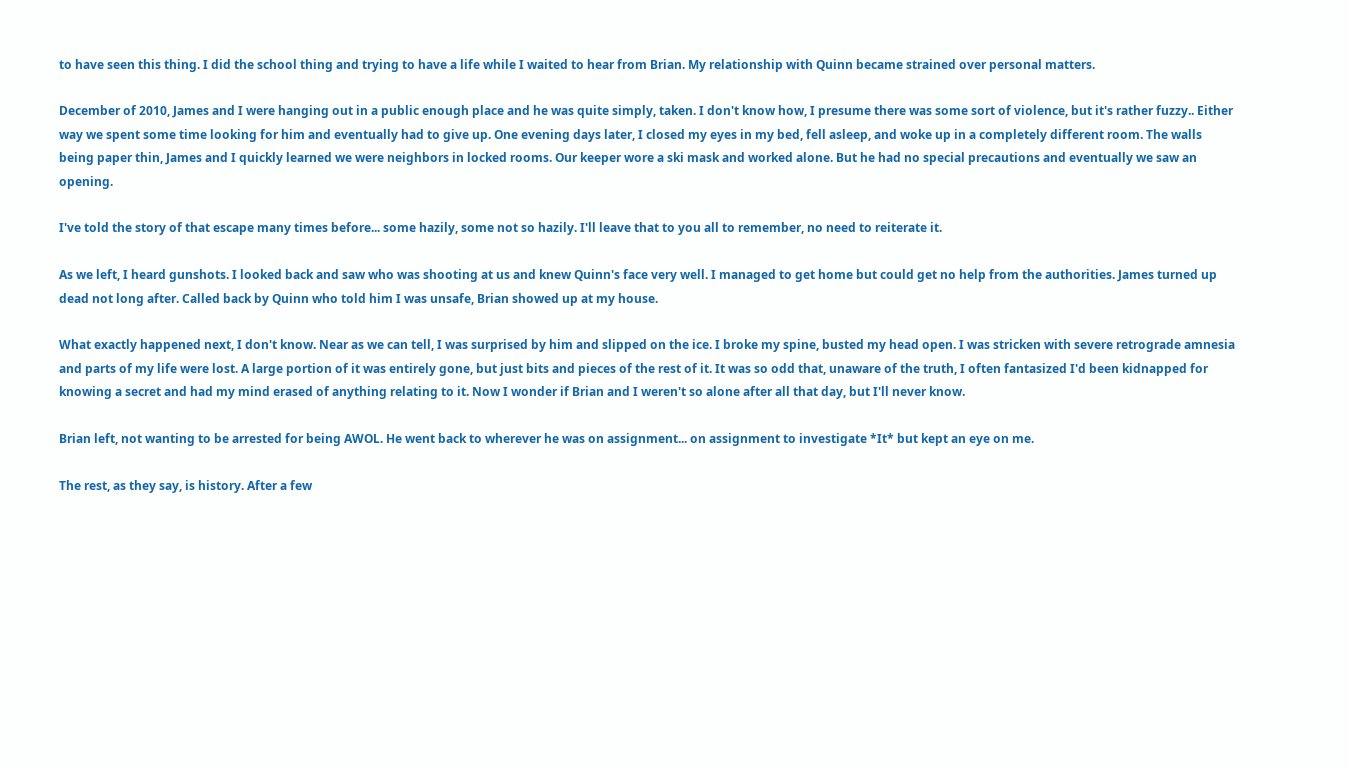to have seen this thing. I did the school thing and trying to have a life while I waited to hear from Brian. My relationship with Quinn became strained over personal matters.

December of 2010, James and I were hanging out in a public enough place and he was quite simply, taken. I don't know how, I presume there was some sort of violence, but it's rather fuzzy.. Either way we spent some time looking for him and eventually had to give up. One evening days later, I closed my eyes in my bed, fell asleep, and woke up in a completely different room. The walls being paper thin, James and I quickly learned we were neighbors in locked rooms. Our keeper wore a ski mask and worked alone. But he had no special precautions and eventually we saw an opening.

I've told the story of that escape many times before... some hazily, some not so hazily. I'll leave that to you all to remember, no need to reiterate it.

As we left, I heard gunshots. I looked back and saw who was shooting at us and knew Quinn's face very well. I managed to get home but could get no help from the authorities. James turned up dead not long after. Called back by Quinn who told him I was unsafe, Brian showed up at my house.

What exactly happened next, I don't know. Near as we can tell, I was surprised by him and slipped on the ice. I broke my spine, busted my head open. I was stricken with severe retrograde amnesia and parts of my life were lost. A large portion of it was entirely gone, but just bits and pieces of the rest of it. It was so odd that, unaware of the truth, I often fantasized I'd been kidnapped for knowing a secret and had my mind erased of anything relating to it. Now I wonder if Brian and I weren't so alone after all that day, but I'll never know.

Brian left, not wanting to be arrested for being AWOL. He went back to wherever he was on assignment... on assignment to investigate *It* but kept an eye on me.

The rest, as they say, is history. After a few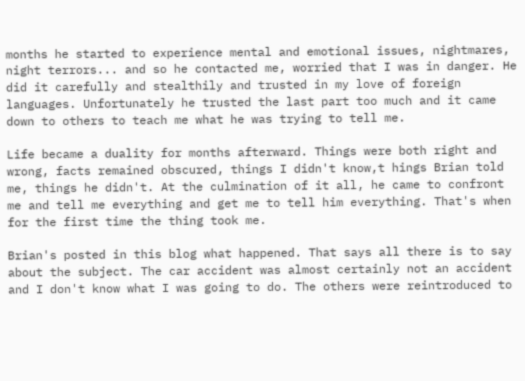months he started to experience mental and emotional issues, nightmares, night terrors... and so he contacted me, worried that I was in danger. He did it carefully and stealthily and trusted in my love of foreign languages. Unfortunately he trusted the last part too much and it came down to others to teach me what he was trying to tell me.

Life became a duality for months afterward. Things were both right and wrong, facts remained obscured, things I didn't know,t hings Brian told me, things he didn't. At the culmination of it all, he came to confront me and tell me everything and get me to tell him everything. That's when for the first time the thing took me.

Brian's posted in this blog what happened. That says all there is to say about the subject. The car accident was almost certainly not an accident and I don't know what I was going to do. The others were reintroduced to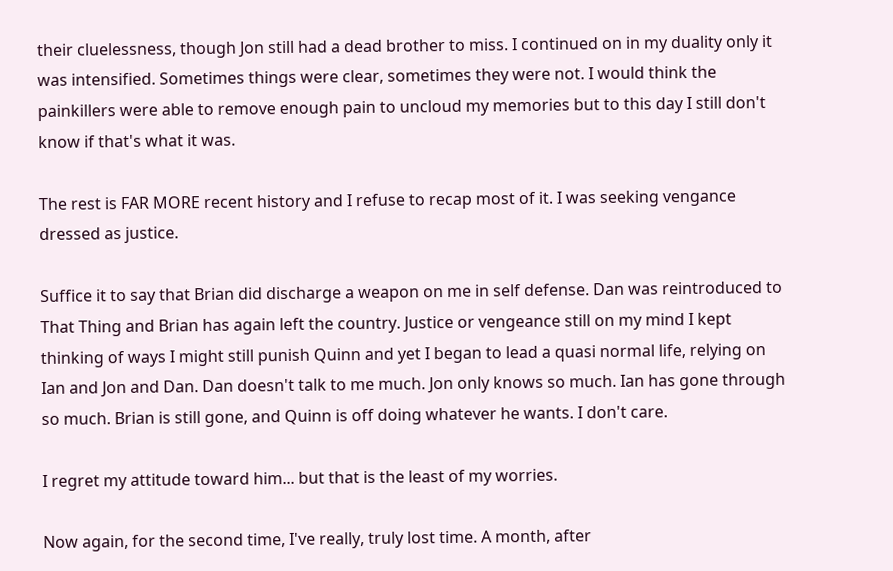their cluelessness, though Jon still had a dead brother to miss. I continued on in my duality only it was intensified. Sometimes things were clear, sometimes they were not. I would think the painkillers were able to remove enough pain to uncloud my memories but to this day I still don't know if that's what it was.

The rest is FAR MORE recent history and I refuse to recap most of it. I was seeking vengance dressed as justice.

Suffice it to say that Brian did discharge a weapon on me in self defense. Dan was reintroduced to That Thing and Brian has again left the country. Justice or vengeance still on my mind I kept thinking of ways I might still punish Quinn and yet I began to lead a quasi normal life, relying on Ian and Jon and Dan. Dan doesn't talk to me much. Jon only knows so much. Ian has gone through so much. Brian is still gone, and Quinn is off doing whatever he wants. I don't care.

I regret my attitude toward him... but that is the least of my worries.

Now again, for the second time, I've really, truly lost time. A month, after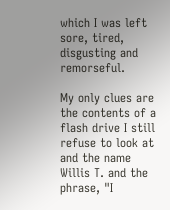which I was left sore, tired, disgusting and remorseful.

My only clues are the contents of a flash drive I still refuse to look at and the name Willis T. and the phrase, "I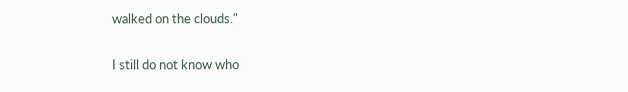walked on the clouds."

I still do not know who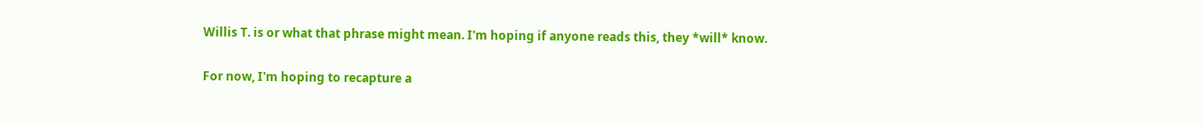Willis T. is or what that phrase might mean. I'm hoping if anyone reads this, they *will* know.

For now, I'm hoping to recapture a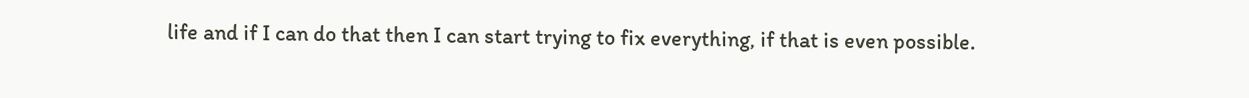life and if I can do that then I can start trying to fix everything, if that is even possible.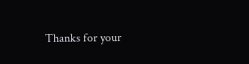Thanks for your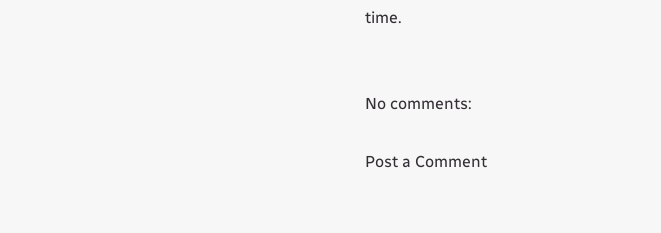time.


No comments:

Post a Comment